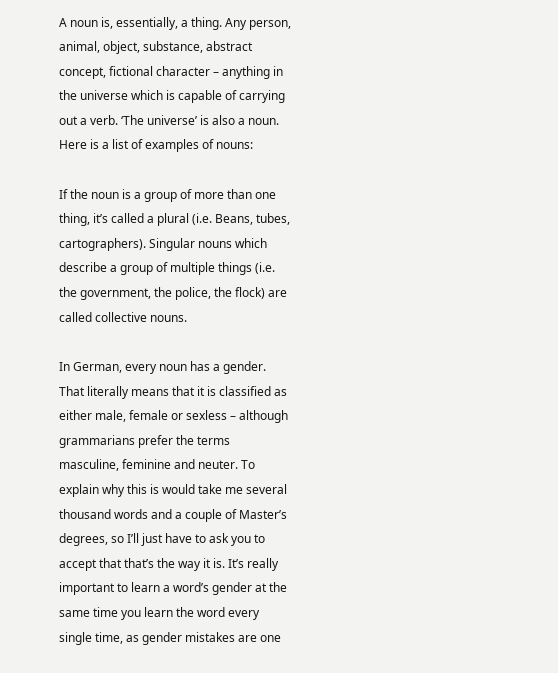A noun is, essentially, a thing. Any person, animal, object, substance, abstract concept, fictional character – anything in the universe which is capable of carrying out a verb. ‘The universe’ is also a noun. Here is a list of examples of nouns:

If the noun is a group of more than one thing, it’s called a plural (i.e. Beans, tubes, cartographers). Singular nouns which describe a group of multiple things (i.e. the government, the police, the flock) are called collective nouns.

In German, every noun has a gender. That literally means that it is classified as either male, female or sexless – although grammarians prefer the terms masculine, feminine and neuter. To explain why this is would take me several thousand words and a couple of Master’s degrees, so I’ll just have to ask you to accept that that’s the way it is. It’s really important to learn a word’s gender at the same time you learn the word every single time, as gender mistakes are one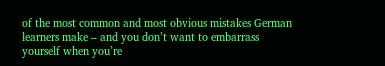of the most common and most obvious mistakes German learners make – and you don’t want to embarrass yourself when you’re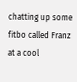chatting up some fitbo called Franz at a cool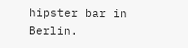hipster bar in Berlin.